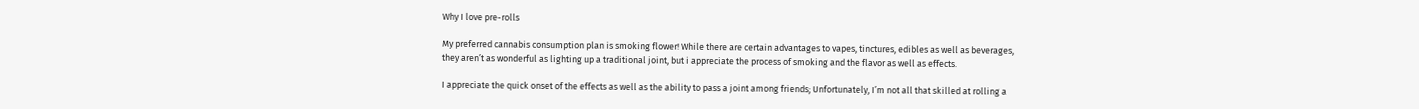Why I love pre-rolls

My preferred cannabis consumption plan is smoking flower! While there are certain advantages to vapes, tinctures, edibles as well as beverages, they aren’t as wonderful as lighting up a traditional joint, but i appreciate the process of smoking and the flavor as well as effects.

I appreciate the quick onset of the effects as well as the ability to pass a joint among friends; Unfortunately, I’m not all that skilled at rolling a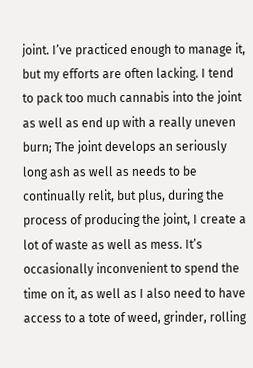joint. I’ve practiced enough to manage it, but my efforts are often lacking. I tend to pack too much cannabis into the joint as well as end up with a really uneven burn; The joint develops an seriously long ash as well as needs to be continually relit, but plus, during the process of producing the joint, I create a lot of waste as well as mess. It’s occasionally inconvenient to spend the time on it, as well as I also need to have access to a tote of weed, grinder, rolling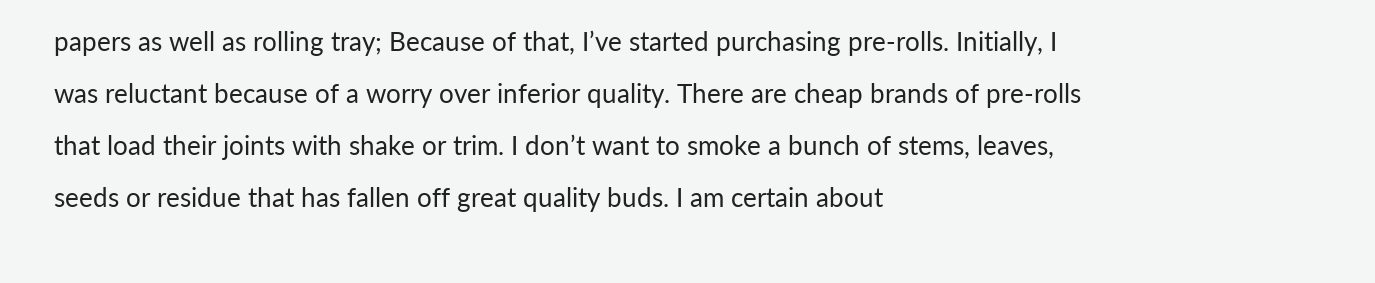papers as well as rolling tray; Because of that, I’ve started purchasing pre-rolls. Initially, I was reluctant because of a worry over inferior quality. There are cheap brands of pre-rolls that load their joints with shake or trim. I don’t want to smoke a bunch of stems, leaves, seeds or residue that has fallen off great quality buds. I am certain about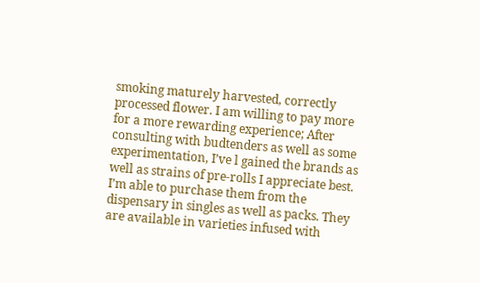smoking maturely harvested, correctly processed flower. I am willing to pay more for a more rewarding experience; After consulting with budtenders as well as some experimentation, I’ve l gained the brands as well as strains of pre-rolls I appreciate best. I’m able to purchase them from the dispensary in singles as well as packs. They are available in varieties infused with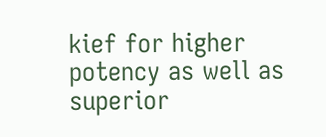kief for higher potency as well as superior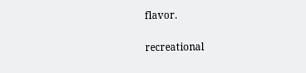flavor.

recreational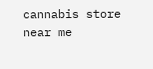cannabis store near me